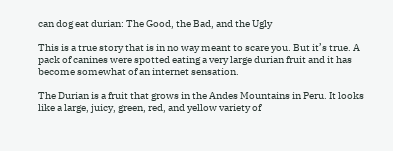can dog eat durian: The Good, the Bad, and the Ugly

This is a true story that is in no way meant to scare you. But it’s true. A pack of canines were spotted eating a very large durian fruit and it has become somewhat of an internet sensation.

The Durian is a fruit that grows in the Andes Mountains in Peru. It looks like a large, juicy, green, red, and yellow variety of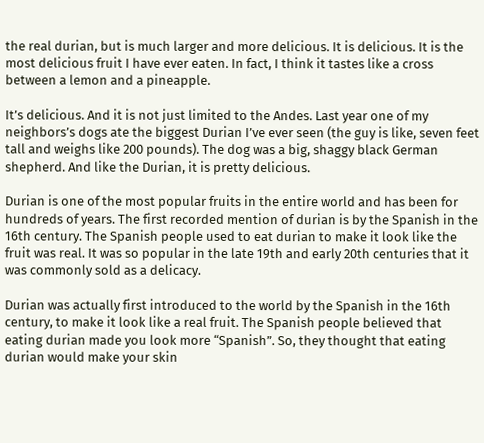the real durian, but is much larger and more delicious. It is delicious. It is the most delicious fruit I have ever eaten. In fact, I think it tastes like a cross between a lemon and a pineapple.

It’s delicious. And it is not just limited to the Andes. Last year one of my neighbors’s dogs ate the biggest Durian I’ve ever seen (the guy is like, seven feet tall and weighs like 200 pounds). The dog was a big, shaggy black German shepherd. And like the Durian, it is pretty delicious.

Durian is one of the most popular fruits in the entire world and has been for hundreds of years. The first recorded mention of durian is by the Spanish in the 16th century. The Spanish people used to eat durian to make it look like the fruit was real. It was so popular in the late 19th and early 20th centuries that it was commonly sold as a delicacy.

Durian was actually first introduced to the world by the Spanish in the 16th century, to make it look like a real fruit. The Spanish people believed that eating durian made you look more “Spanish”. So, they thought that eating durian would make your skin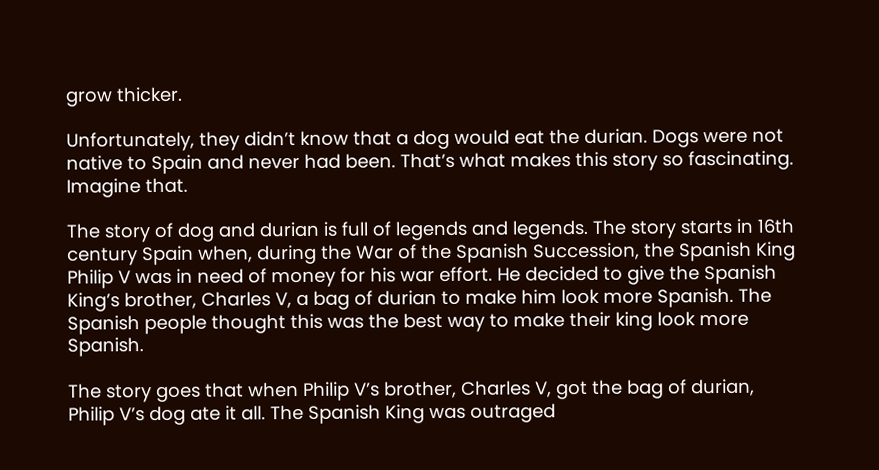grow thicker.

Unfortunately, they didn’t know that a dog would eat the durian. Dogs were not native to Spain and never had been. That’s what makes this story so fascinating. Imagine that.

The story of dog and durian is full of legends and legends. The story starts in 16th century Spain when, during the War of the Spanish Succession, the Spanish King Philip V was in need of money for his war effort. He decided to give the Spanish King’s brother, Charles V, a bag of durian to make him look more Spanish. The Spanish people thought this was the best way to make their king look more Spanish.

The story goes that when Philip V’s brother, Charles V, got the bag of durian, Philip V’s dog ate it all. The Spanish King was outraged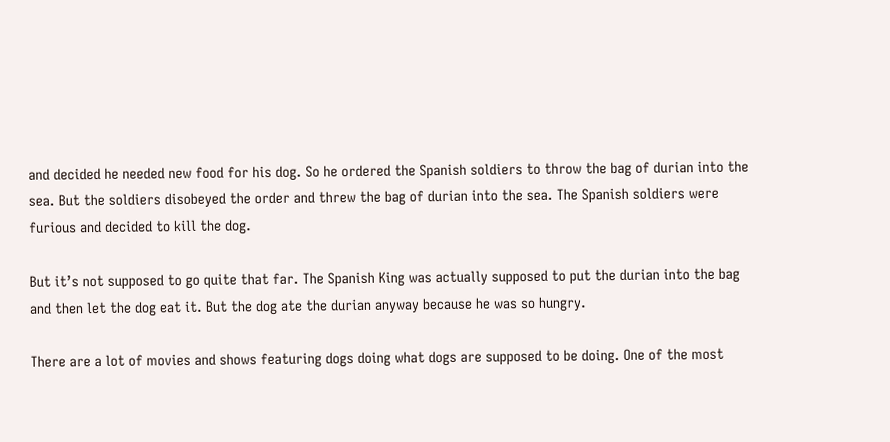and decided he needed new food for his dog. So he ordered the Spanish soldiers to throw the bag of durian into the sea. But the soldiers disobeyed the order and threw the bag of durian into the sea. The Spanish soldiers were furious and decided to kill the dog.

But it’s not supposed to go quite that far. The Spanish King was actually supposed to put the durian into the bag and then let the dog eat it. But the dog ate the durian anyway because he was so hungry.

There are a lot of movies and shows featuring dogs doing what dogs are supposed to be doing. One of the most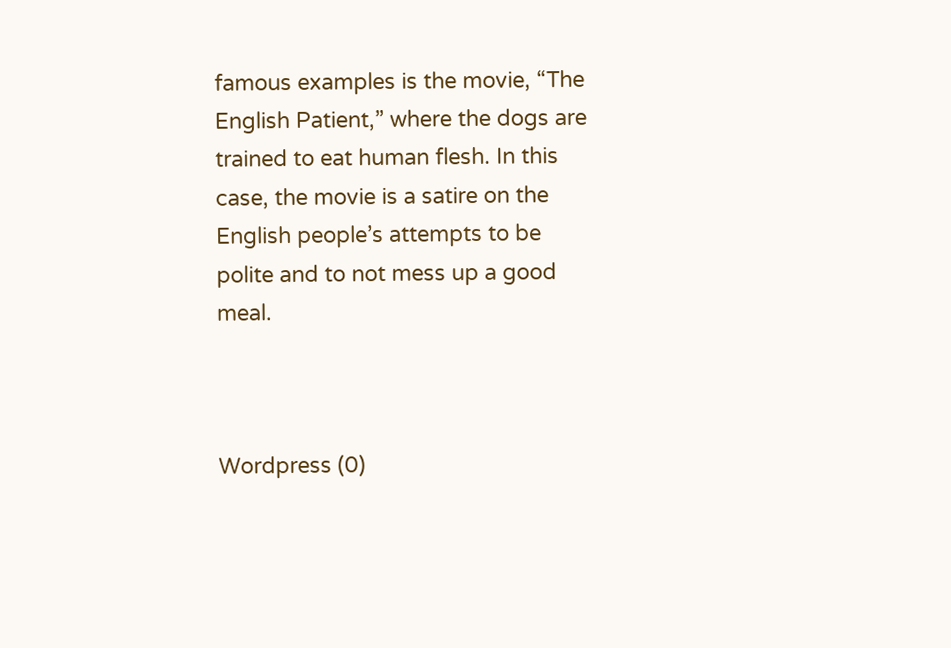famous examples is the movie, “The English Patient,” where the dogs are trained to eat human flesh. In this case, the movie is a satire on the English people’s attempts to be polite and to not mess up a good meal.



Wordpress (0)